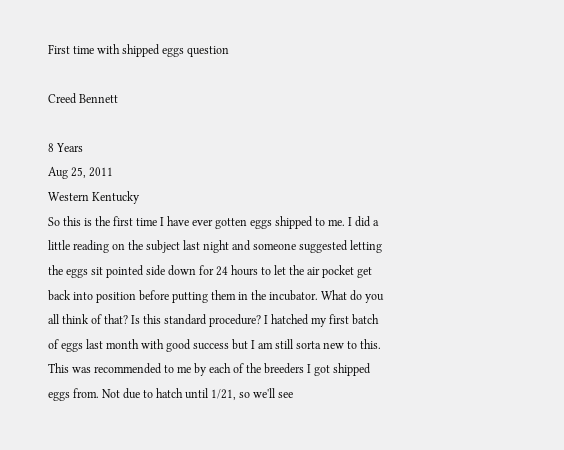First time with shipped eggs question

Creed Bennett

8 Years
Aug 25, 2011
Western Kentucky
So this is the first time I have ever gotten eggs shipped to me. I did a little reading on the subject last night and someone suggested letting the eggs sit pointed side down for 24 hours to let the air pocket get back into position before putting them in the incubator. What do you all think of that? Is this standard procedure? I hatched my first batch of eggs last month with good success but I am still sorta new to this.
This was recommended to me by each of the breeders I got shipped eggs from. Not due to hatch until 1/21, so we'll see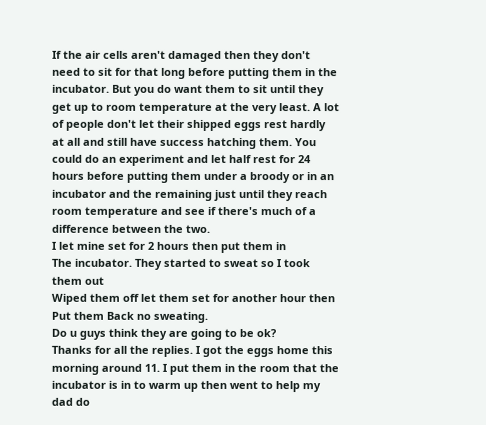If the air cells aren't damaged then they don't need to sit for that long before putting them in the incubator. But you do want them to sit until they get up to room temperature at the very least. A lot of people don't let their shipped eggs rest hardly at all and still have success hatching them. You could do an experiment and let half rest for 24 hours before putting them under a broody or in an incubator and the remaining just until they reach room temperature and see if there's much of a difference between the two.
I let mine set for 2 hours then put them in
The incubator. They started to sweat so I took them out
Wiped them off let them set for another hour then
Put them Back no sweating.
Do u guys think they are going to be ok?
Thanks for all the replies. I got the eggs home this morning around 11. I put them in the room that the incubator is in to warm up then went to help my dad do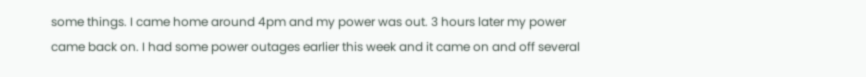some things. I came home around 4pm and my power was out. 3 hours later my power came back on. I had some power outages earlier this week and it came on and off several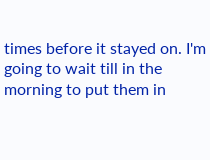times before it stayed on. I'm going to wait till in the morning to put them in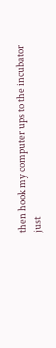then hook my computer ups to the incubator just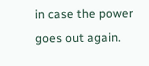in case the power goes out again.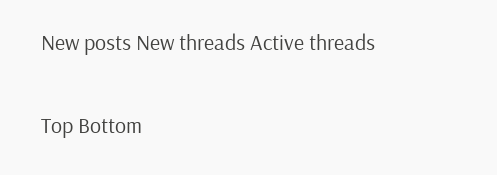New posts New threads Active threads

Top Bottom